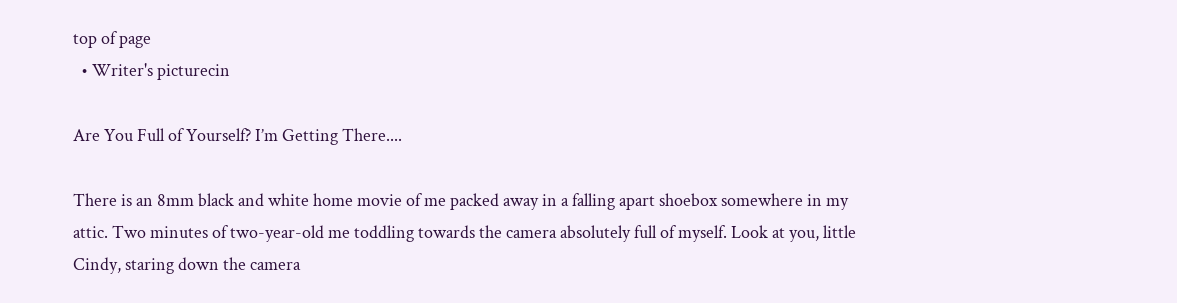top of page
  • Writer's picturecin

Are You Full of Yourself? I’m Getting There....

There is an 8mm black and white home movie of me packed away in a falling apart shoebox somewhere in my attic. Two minutes of two-year-old me toddling towards the camera absolutely full of myself. Look at you, little Cindy, staring down the camera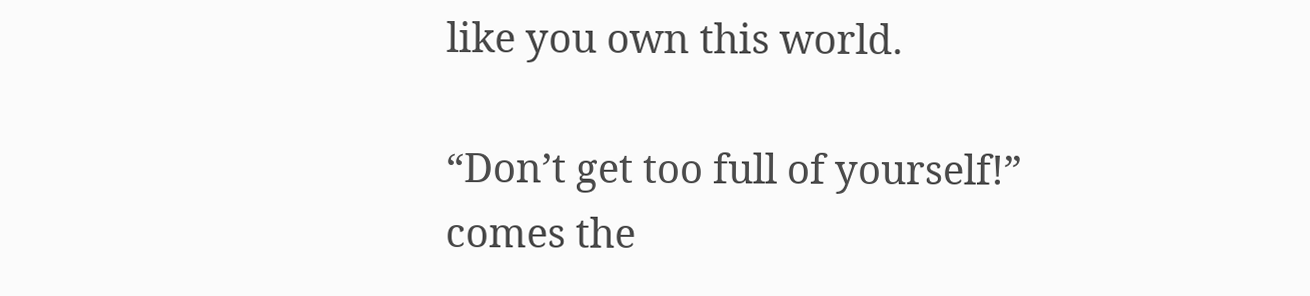like you own this world.

“Don’t get too full of yourself!” comes the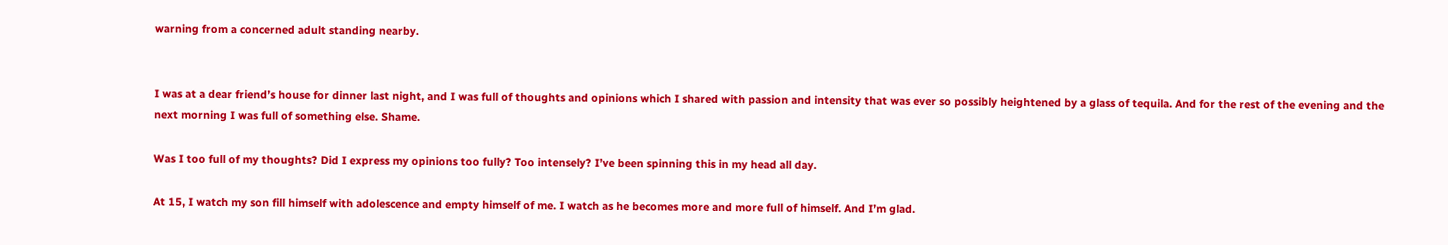warning from a concerned adult standing nearby.


I was at a dear friend’s house for dinner last night, and I was full of thoughts and opinions which I shared with passion and intensity that was ever so possibly heightened by a glass of tequila. And for the rest of the evening and the next morning I was full of something else. Shame.

Was I too full of my thoughts? Did I express my opinions too fully? Too intensely? I’ve been spinning this in my head all day.

At 15, I watch my son fill himself with adolescence and empty himself of me. I watch as he becomes more and more full of himself. And I’m glad.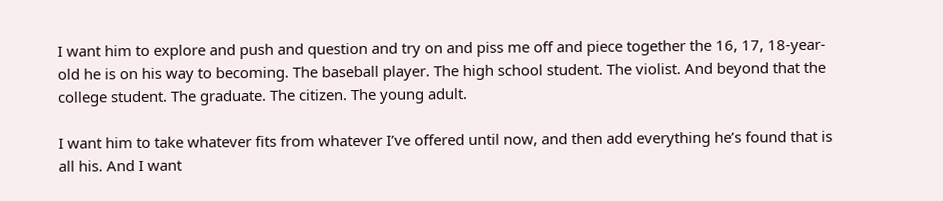I want him to explore and push and question and try on and piss me off and piece together the 16, 17, 18-year-old he is on his way to becoming. The baseball player. The high school student. The violist. And beyond that the college student. The graduate. The citizen. The young adult.

I want him to take whatever fits from whatever I’ve offered until now, and then add everything he’s found that is all his. And I want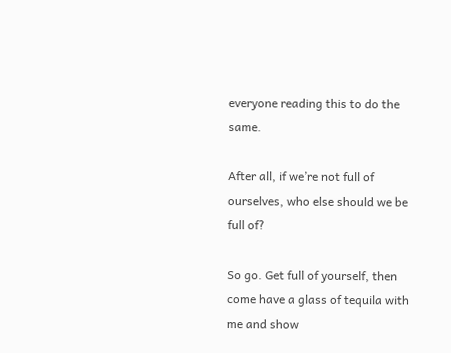everyone reading this to do the same.

After all, if we’re not full of ourselves, who else should we be full of?

So go. Get full of yourself, then come have a glass of tequila with me and show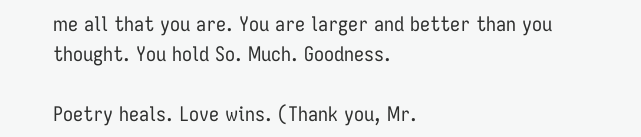me all that you are. You are larger and better than you thought. You hold So. Much. Goodness.

Poetry heals. Love wins. (Thank you, Mr.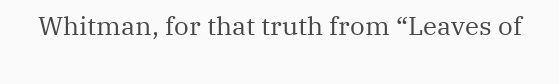Whitman, for that truth from “Leaves of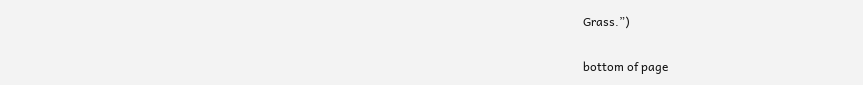Grass.”)


bottom of page